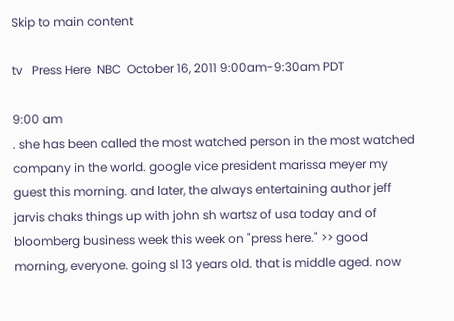Skip to main content

tv   Press Here  NBC  October 16, 2011 9:00am-9:30am PDT

9:00 am
. she has been called the most watched person in the most watched company in the world. google vice president marissa meyer my guest this morning. and later, the always entertaining author jeff jarvis chaks things up with john sh wartsz of usa today and of bloomberg business week this week on "press here." >> good morning, everyone. going sl 13 years old. that is middle aged. now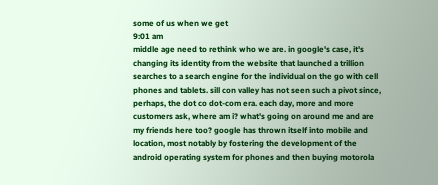some of us when we get
9:01 am
middle age need to rethink who we are. in google's case, it's changing its identity from the website that launched a trillion searches to a search engine for the individual on the go with cell phones and tablets. sill con valley has not seen such a pivot since, perhaps, the dot co dot-com era. each day, more and more customers ask, where am i? what's going on around me and are my friends here too? google has thrown itself into mobile and location, most notably by fostering the development of the android operating system for phones and then buying motorola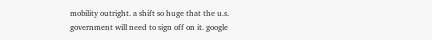mobility outright. a shift so huge that the u.s. government will need to sign off on it. google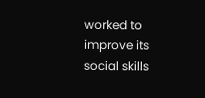worked to improve its social skills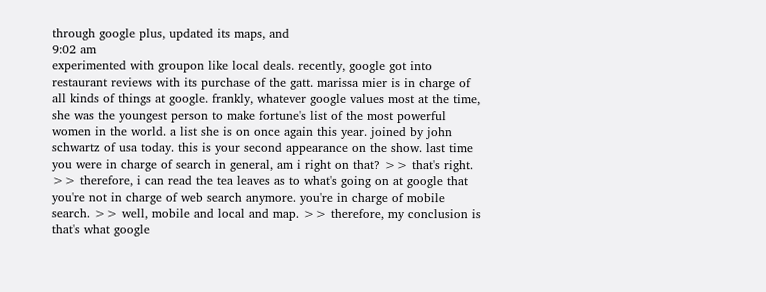through google plus, updated its maps, and
9:02 am
experimented with groupon like local deals. recently, google got into restaurant reviews with its purchase of the gatt. marissa mier is in charge of all kinds of things at google. frankly, whatever google values most at the time, she was the youngest person to make fortune's list of the most powerful women in the world. a list she is on once again this year. joined by john schwartz of usa today. this is your second appearance on the show. last time you were in charge of search in general, am i right on that? >> that's right. >> therefore, i can read the tea leaves as to what's going on at google that you're not in charge of web search anymore. you're in charge of mobile search. >> well, mobile and local and map. >> therefore, my conclusion is that's what google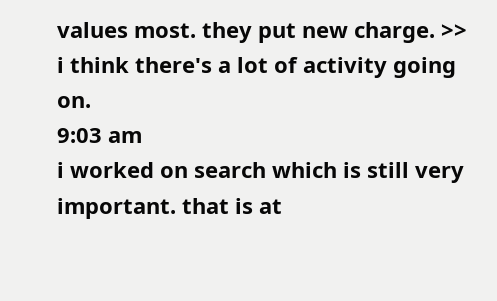values most. they put new charge. >> i think there's a lot of activity going on.
9:03 am
i worked on search which is still very important. that is at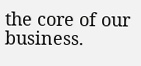the core of our business.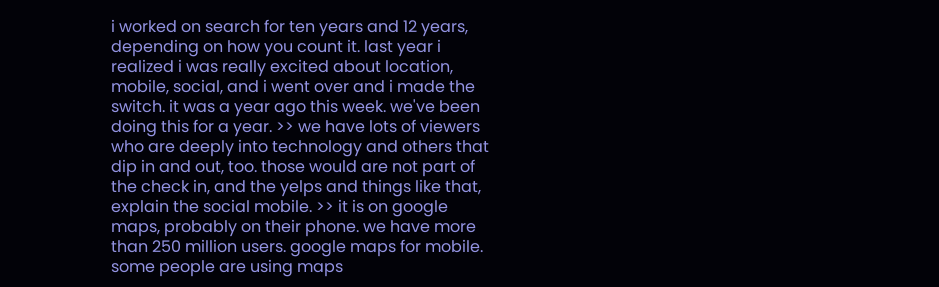i worked on search for ten years and 12 years, depending on how you count it. last year i realized i was really excited about location, mobile, social, and i went over and i made the switch. it was a year ago this week. we've been doing this for a year. >> we have lots of viewers who are deeply into technology and others that dip in and out, too. those would are not part of the check in, and the yelps and things like that, explain the social mobile. >> it is on google maps, probably on their phone. we have more than 250 million users. google maps for mobile. some people are using maps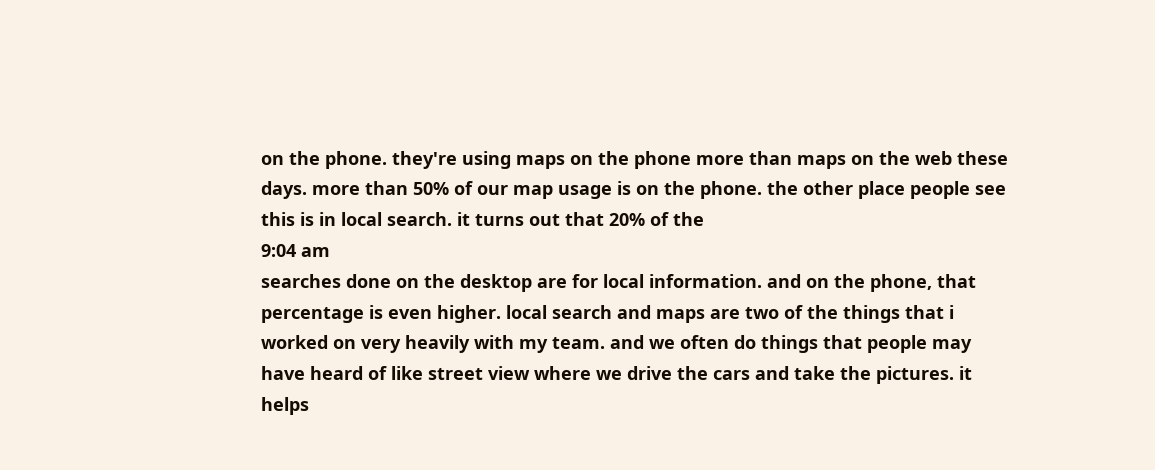on the phone. they're using maps on the phone more than maps on the web these days. more than 50% of our map usage is on the phone. the other place people see this is in local search. it turns out that 20% of the
9:04 am
searches done on the desktop are for local information. and on the phone, that percentage is even higher. local search and maps are two of the things that i worked on very heavily with my team. and we often do things that people may have heard of like street view where we drive the cars and take the pictures. it helps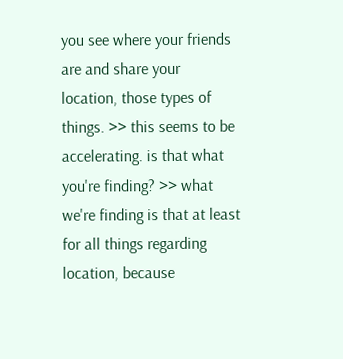you see where your friends are and share your location, those types of things. >> this seems to be accelerating. is that what you're finding? >> what we're finding is that at least for all things regarding location, because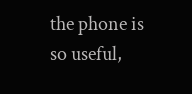the phone is so useful,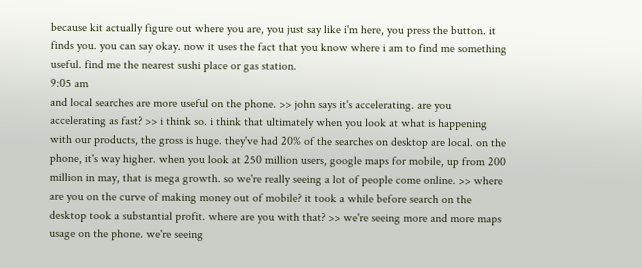because kit actually figure out where you are, you just say like i'm here, you press the button. it finds you. you can say okay. now it uses the fact that you know where i am to find me something useful. find me the nearest sushi place or gas station.
9:05 am
and local searches are more useful on the phone. >> john says it's accelerating. are you accelerating as fast? >> i think so. i think that ultimately when you look at what is happening with our products, the gross is huge. they've had 20% of the searches on desktop are local. on the phone, it's way higher. when you look at 250 million users, google maps for mobile, up from 200 million in may, that is mega growth. so we're really seeing a lot of people come online. >> where are you on the curve of making money out of mobile? it took a while before search on the desktop took a substantial profit. where are you with that? >> we're seeing more and more maps usage on the phone. we're seeing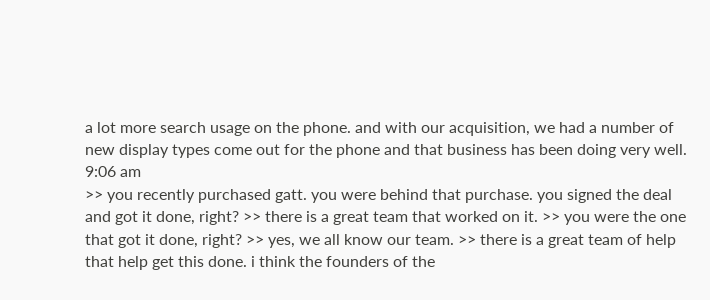a lot more search usage on the phone. and with our acquisition, we had a number of new display types come out for the phone and that business has been doing very well.
9:06 am
>> you recently purchased gatt. you were behind that purchase. you signed the deal and got it done, right? >> there is a great team that worked on it. >> you were the one that got it done, right? >> yes, we all know our team. >> there is a great team of help that help get this done. i think the founders of the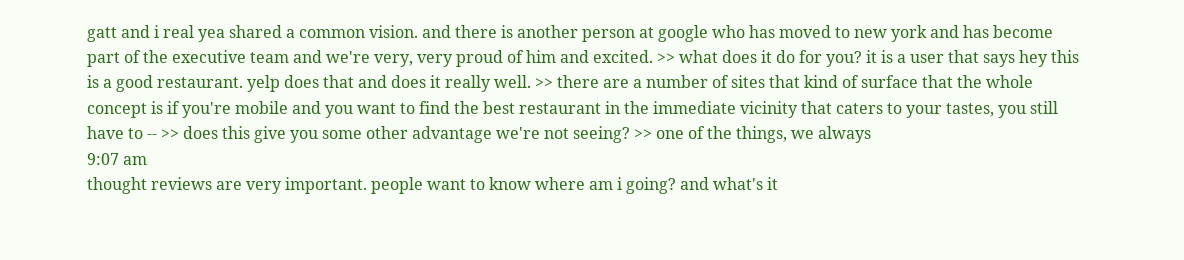gatt and i real yea shared a common vision. and there is another person at google who has moved to new york and has become part of the executive team and we're very, very proud of him and excited. >> what does it do for you? it is a user that says hey this is a good restaurant. yelp does that and does it really well. >> there are a number of sites that kind of surface that the whole concept is if you're mobile and you want to find the best restaurant in the immediate vicinity that caters to your tastes, you still have to -- >> does this give you some other advantage we're not seeing? >> one of the things, we always
9:07 am
thought reviews are very important. people want to know where am i going? and what's it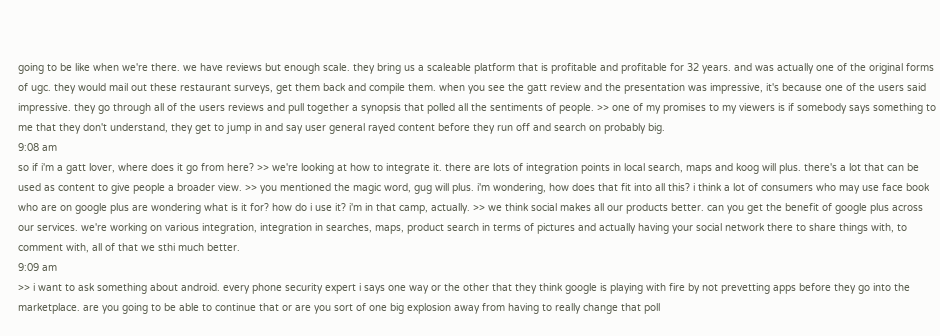going to be like when we're there. we have reviews but enough scale. they bring us a scaleable platform that is profitable and profitable for 32 years. and was actually one of the original forms of ugc. they would mail out these restaurant surveys, get them back and compile them. when you see the gatt review and the presentation was impressive, it's because one of the users said impressive. they go through all of the users reviews and pull together a synopsis that polled all the sentiments of people. >> one of my promises to my viewers is if somebody says something to me that they don't understand, they get to jump in and say user general rayed content before they run off and search on probably big.
9:08 am
so if i'm a gatt lover, where does it go from here? >> we're looking at how to integrate it. there are lots of integration points in local search, maps and koog will plus. there's a lot that can be used as content to give people a broader view. >> you mentioned the magic word, gug will plus. i'm wondering, how does that fit into all this? i think a lot of consumers who may use face book who are on google plus are wondering what is it for? how do i use it? i'm in that camp, actually. >> we think social makes all our products better. can you get the benefit of google plus across our services. we're working on various integration, integration in searches, maps, product search in terms of pictures and actually having your social network there to share things with, to comment with, all of that we sthi much better.
9:09 am
>> i want to ask something about android. every phone security expert i says one way or the other that they think google is playing with fire by not prevetting apps before they go into the marketplace. are you going to be able to continue that or are you sort of one big explosion away from having to really change that poll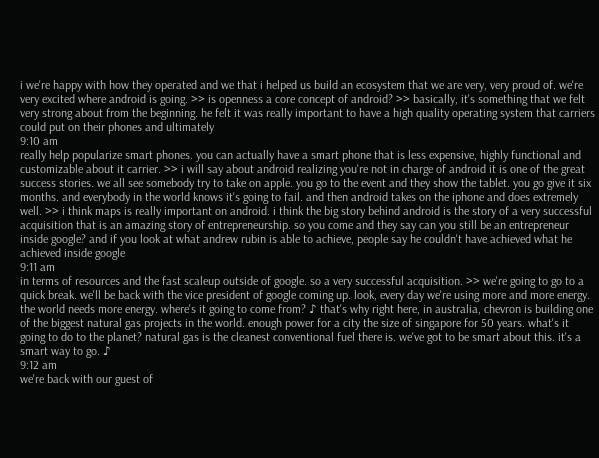i we're happy with how they operated and we that i helped us build an ecosystem that we are very, very proud of. we're very excited where android is going. >> is openness a core concept of android? >> basically, it's something that we felt very strong about from the beginning. he felt it was really important to have a high quality operating system that carriers could put on their phones and ultimately
9:10 am
really help popularize smart phones. you can actually have a smart phone that is less expensive, highly functional and customizable about it carrier. >> i will say about android realizing you're not in charge of android it is one of the great success stories. we all see somebody try to take on apple. you go to the event and they show the tablet. you go give it six months. and everybody in the world knows it's going to fail. and then android takes on the iphone and does extremely well. >> i think maps is really important on android. i think the big story behind android is the story of a very successful acquisition that is an amazing story of entrepreneurship. so you come and they say can you still be an entrepreneur inside google? and if you look at what andrew rubin is able to achieve, people say he couldn't have achieved what he achieved inside google
9:11 am
in terms of resources and the fast scaleup outside of google. so a very successful acquisition. >> we're going to go to a quick break. we'll be back with the vice president of google coming up. look, every day we're using more and more energy. the world needs more energy. where's it going to come from? ♪ that's why right here, in australia, chevron is building one of the biggest natural gas projects in the world. enough power for a city the size of singapore for 50 years. what's it going to do to the planet? natural gas is the cleanest conventional fuel there is. we've got to be smart about this. it's a smart way to go. ♪
9:12 am
we're back with our guest of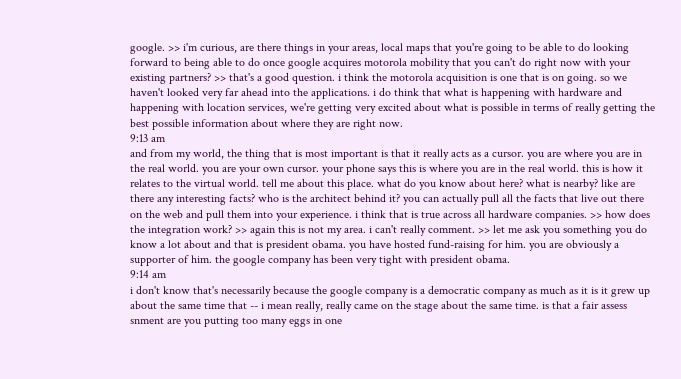google. >> i'm curious, are there things in your areas, local maps that you're going to be able to do looking forward to being able to do once google acquires motorola mobility that you can't do right now with your existing partners? >> that's a good question. i think the motorola acquisition is one that is on going. so we haven't looked very far ahead into the applications. i do think that what is happening with hardware and happening with location services, we're getting very excited about what is possible in terms of really getting the best possible information about where they are right now.
9:13 am
and from my world, the thing that is most important is that it really acts as a cursor. you are where you are in the real world. you are your own cursor. your phone says this is where you are in the real world. this is how it relates to the virtual world. tell me about this place. what do you know about here? what is nearby? like are there any interesting facts? who is the architect behind it? you can actually pull all the facts that live out there on the web and pull them into your experience. i think that is true across all hardware companies. >> how does the integration work? >> again this is not my area. i can't really comment. >> let me ask you something you do know a lot about and that is president obama. you have hosted fund-raising for him. you are obviously a supporter of him. the google company has been very tight with president obama.
9:14 am
i don't know that's necessarily because the google company is a democratic company as much as it is it grew up about the same time that -- i mean really, really came on the stage about the same time. is that a fair assess snment are you putting too many eggs in one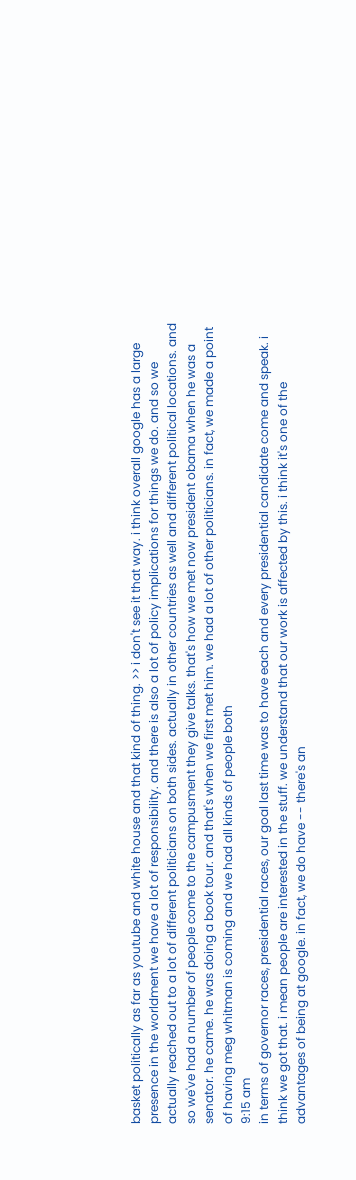basket politically as far as youtube and white house and that kind of thing. >> i don't see it that way. i think overall google has a large presence in the worldment we have a lot of responsibility. and there is also a lot of policy implications for things we do. and so we actually reached out to a lot of different politicians on both sides. actually in other countries as well and different political locations. and so we've had a number of people come to the campusment they give talks. that's how we met now president obama when he was a senator. he came. he was doing a book tour. and that's when we first met him. we had a lot of other politicians. in fact, we made a point of having meg whitman is coming and we had all kinds of people both
9:15 am
in terms of governor races, presidential races, our goal last time was to have each and every presidential candidate come and speak. i think we got that. i mean people are interested in the stuff. we understand that our work is affected by this. i think it's one of the advantages of being at google. in fact, we do have -- there's an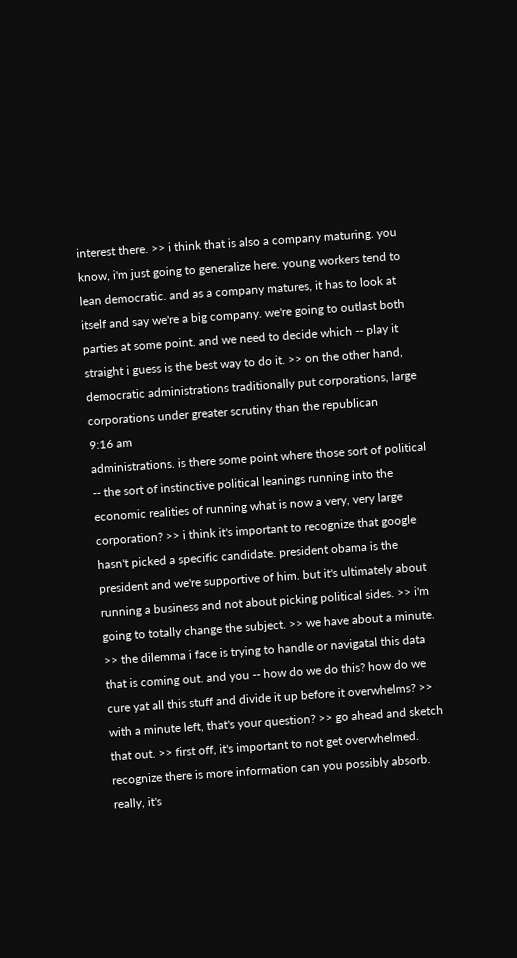interest there. >> i think that is also a company maturing. you know, i'm just going to generalize here. young workers tend to lean democratic. and as a company matures, it has to look at itself and say we're a big company. we're going to outlast both parties at some point. and we need to decide which -- play it straight i guess is the best way to do it. >> on the other hand, democratic administrations traditionally put corporations, large corporations under greater scrutiny than the republican
9:16 am
administrations. is there some point where those sort of political -- the sort of instinctive political leanings running into the economic realities of running what is now a very, very large corporation? >> i think it's important to recognize that google hasn't picked a specific candidate. president obama is the president and we're supportive of him. but it's ultimately about running a business and not about picking political sides. >> i'm going to totally change the subject. >> we have about a minute. >> the dilemma i face is trying to handle or navigatal this data that is coming out. and you -- how do we do this? how do we cure yat all this stuff and divide it up before it overwhelms? >> with a minute left, that's your question? >> go ahead and sketch that out. >> first off, it's important to not get overwhelmed. recognize there is more information can you possibly absorb. really, it's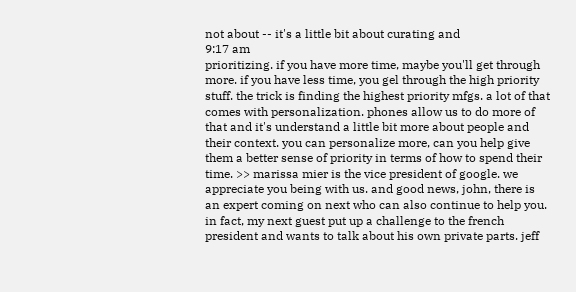not about -- it's a little bit about curating and
9:17 am
prioritizing. if you have more time, maybe you'll get through more. if you have less time, you gel through the high priority stuff. the trick is finding the highest priority mfgs. a lot of that comes with personalization. phones allow us to do more of that and it's understand a little bit more about people and their context. you can personalize more, can you help give them a better sense of priority in terms of how to spend their time. >> marissa mier is the vice president of google. we appreciate you being with us. and good news, john, there is an expert coming on next who can also continue to help you. in fact, my next guest put up a challenge to the french president and wants to talk about his own private parts. jeff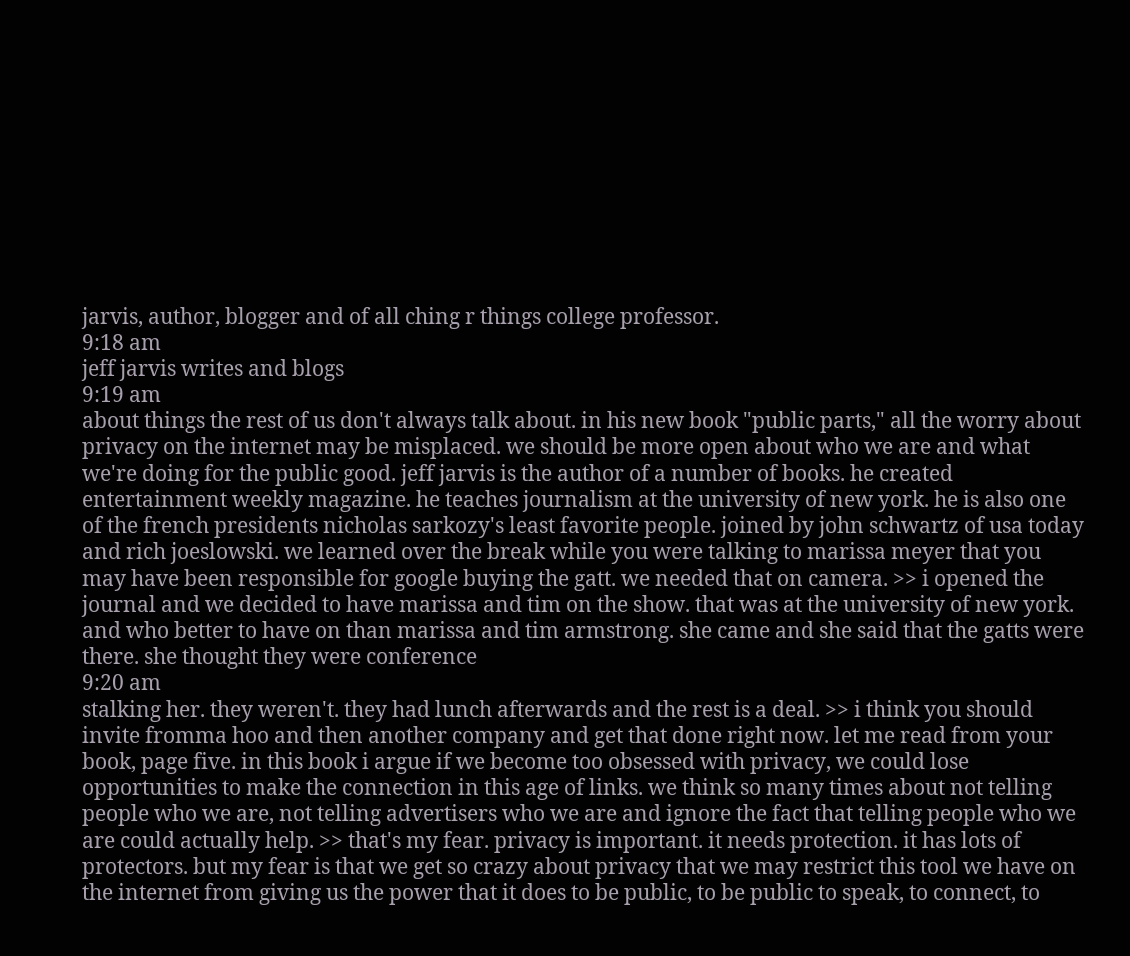jarvis, author, blogger and of all ching r things college professor.
9:18 am
jeff jarvis writes and blogs
9:19 am
about things the rest of us don't always talk about. in his new book "public parts," all the worry about privacy on the internet may be misplaced. we should be more open about who we are and what we're doing for the public good. jeff jarvis is the author of a number of books. he created entertainment weekly magazine. he teaches journalism at the university of new york. he is also one of the french presidents nicholas sarkozy's least favorite people. joined by john schwartz of usa today and rich joeslowski. we learned over the break while you were talking to marissa meyer that you may have been responsible for google buying the gatt. we needed that on camera. >> i opened the journal and we decided to have marissa and tim on the show. that was at the university of new york. and who better to have on than marissa and tim armstrong. she came and she said that the gatts were there. she thought they were conference
9:20 am
stalking her. they weren't. they had lunch afterwards and the rest is a deal. >> i think you should invite fromma hoo and then another company and get that done right now. let me read from your book, page five. in this book i argue if we become too obsessed with privacy, we could lose opportunities to make the connection in this age of links. we think so many times about not telling people who we are, not telling advertisers who we are and ignore the fact that telling people who we are could actually help. >> that's my fear. privacy is important. it needs protection. it has lots of protectors. but my fear is that we get so crazy about privacy that we may restrict this tool we have on the internet from giving us the power that it does to be public, to be public to speak, to connect, to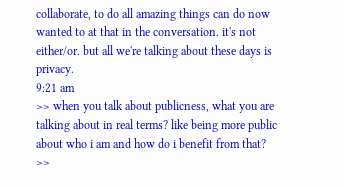collaborate, to do all amazing things can do now wanted to at that in the conversation. it's not either/or. but all we're talking about these days is privacy.
9:21 am
>> when you talk about publicness, what you are talking about in real terms? like being more public about who i am and how do i benefit from that? >>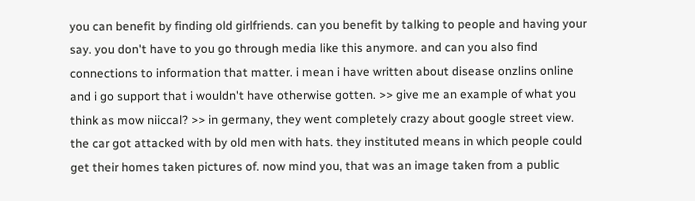you can benefit by finding old girlfriends. can you benefit by talking to people and having your say. you don't have to you go through media like this anymore. and can you also find connections to information that matter. i mean i have written about disease onzlins online and i go support that i wouldn't have otherwise gotten. >> give me an example of what you think as mow niiccal? >> in germany, they went completely crazy about google street view. the car got attacked with by old men with hats. they instituted means in which people could get their homes taken pictures of. now mind you, that was an image taken from a public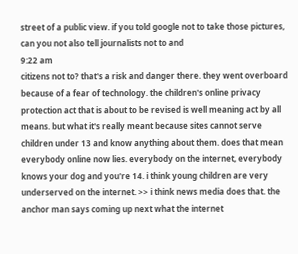street of a public view. if you told google not to take those pictures, can you not also tell journalists not to and
9:22 am
citizens not to? that's a risk and danger there. they went overboard because of a fear of technology. the children's online privacy protection act that is about to be revised is well meaning act by all means. but what it's really meant because sites cannot serve children under 13 and know anything about them. does that mean everybody online now lies. everybody on the internet, everybody knows your dog and you're 14. i think young children are very underserved on the internet. >> i think news media does that. the anchor man says coming up next what the internet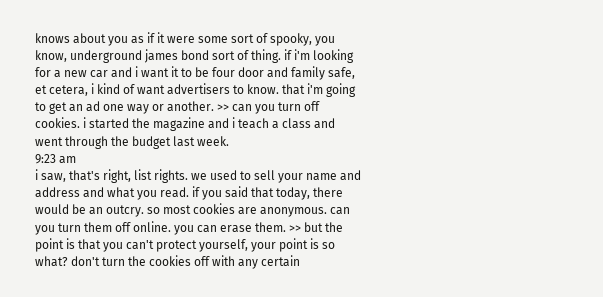knows about you as if it were some sort of spooky, you know, underground james bond sort of thing. if i'm looking for a new car and i want it to be four door and family safe, et cetera, i kind of want advertisers to know. that i'm going to get an ad one way or another. >> can you turn off cookies. i started the magazine and i teach a class and went through the budget last week.
9:23 am
i saw, that's right, list rights. we used to sell your name and address and what you read. if you said that today, there would be an outcry. so most cookies are anonymous. can you turn them off online. you can erase them. >> but the point is that you can't protect yourself, your point is so what? don't turn the cookies off with any certain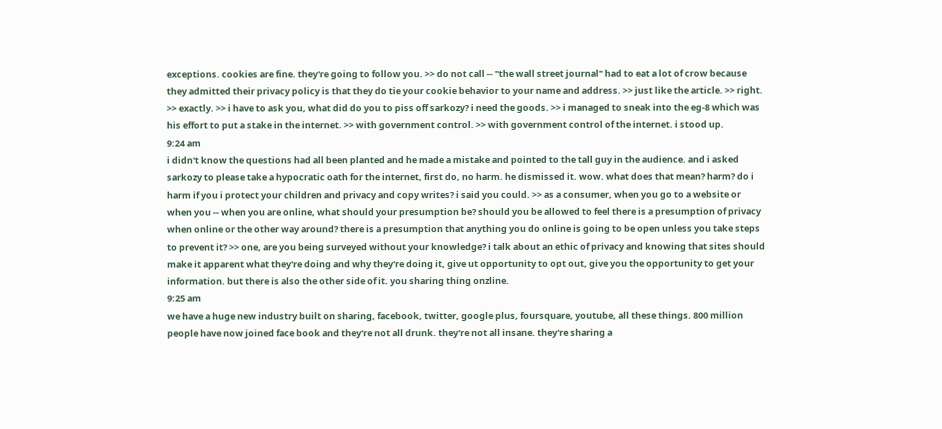exceptions. cookies are fine. they're going to follow you. >> do not call -- "the wall street journal" had to eat a lot of crow because they admitted their privacy policy is that they do tie your cookie behavior to your name and address. >> just like the article. >> right. >> exactly. >> i have to ask you, what did do you to piss off sarkozy? i need the goods. >> i managed to sneak into the eg-8 which was his effort to put a stake in the internet. >> with government control. >> with government control of the internet. i stood up.
9:24 am
i didn't know the questions had all been planted and he made a mistake and pointed to the tall guy in the audience. and i asked sarkozy to please take a hypocratic oath for the internet, first do, no harm. he dismissed it. wow. what does that mean? harm? do i harm if you i protect your children and privacy and copy writes? i said you could. >> as a consumer, when you go to a website or when you -- when you are online, what should your presumption be? should you be allowed to feel there is a presumption of privacy when online or the other way around? there is a presumption that anything you do online is going to be open unless you take steps to prevent it? >> one, are you being surveyed without your knowledge? i talk about an ethic of privacy and knowing that sites should make it apparent what they're doing and why they're doing it, give ut opportunity to opt out, give you the opportunity to get your information. but there is also the other side of it. you sharing thing onzline.
9:25 am
we have a huge new industry built on sharing, facebook, twitter, google plus, foursquare, youtube, all these things. 800 million people have now joined face book and they're not all drunk. they're not all insane. they're sharing a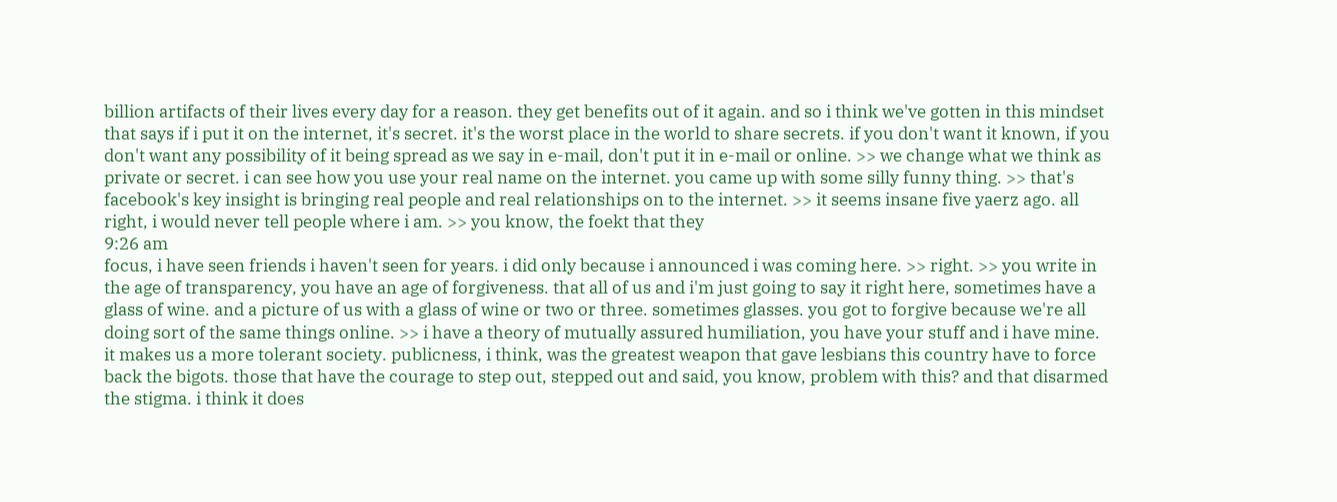billion artifacts of their lives every day for a reason. they get benefits out of it again. and so i think we've gotten in this mindset that says if i put it on the internet, it's secret. it's the worst place in the world to share secrets. if you don't want it known, if you don't want any possibility of it being spread as we say in e-mail, don't put it in e-mail or online. >> we change what we think as private or secret. i can see how you use your real name on the internet. you came up with some silly funny thing. >> that's facebook's key insight is bringing real people and real relationships on to the internet. >> it seems insane five yaerz ago. all right, i would never tell people where i am. >> you know, the foekt that they
9:26 am
focus, i have seen friends i haven't seen for years. i did only because i announced i was coming here. >> right. >> you write in the age of transparency, you have an age of forgiveness. that all of us and i'm just going to say it right here, sometimes have a glass of wine. and a picture of us with a glass of wine or two or three. sometimes glasses. you got to forgive because we're all doing sort of the same things online. >> i have a theory of mutually assured humiliation, you have your stuff and i have mine. it makes us a more tolerant society. publicness, i think, was the greatest weapon that gave lesbians this country have to force back the bigots. those that have the courage to step out, stepped out and said, you know, problem with this? and that disarmed the stigma. i think it does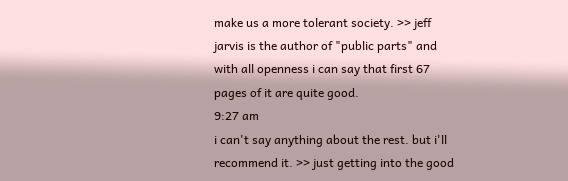make us a more tolerant society. >> jeff jarvis is the author of "public parts" and with all openness i can say that first 67 pages of it are quite good.
9:27 am
i can't say anything about the rest. but i'll recommend it. >> just getting into the good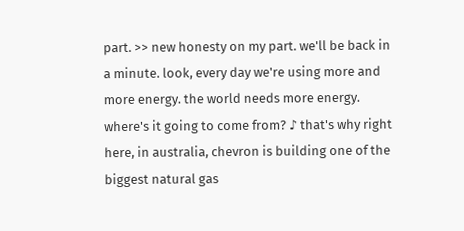part. >> new honesty on my part. we'll be back in a minute. look, every day we're using more and more energy. the world needs more energy. where's it going to come from? ♪ that's why right here, in australia, chevron is building one of the biggest natural gas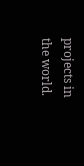projects in the world.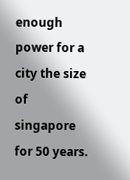enough power for a city the size of singapore for 50 years.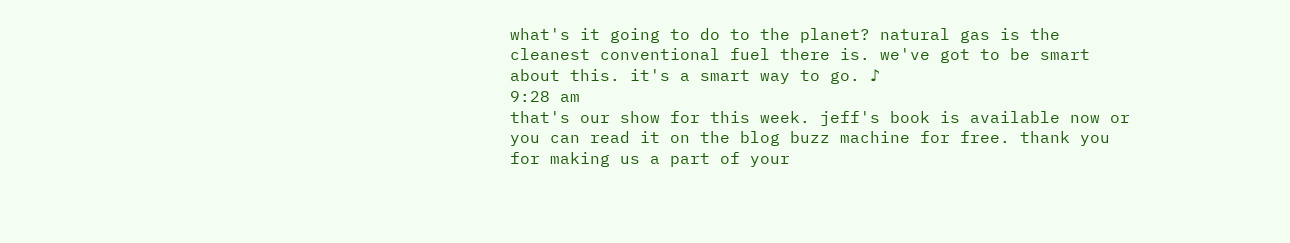what's it going to do to the planet? natural gas is the cleanest conventional fuel there is. we've got to be smart about this. it's a smart way to go. ♪
9:28 am
that's our show for this week. jeff's book is available now or you can read it on the blog buzz machine for free. thank you for making us a part of your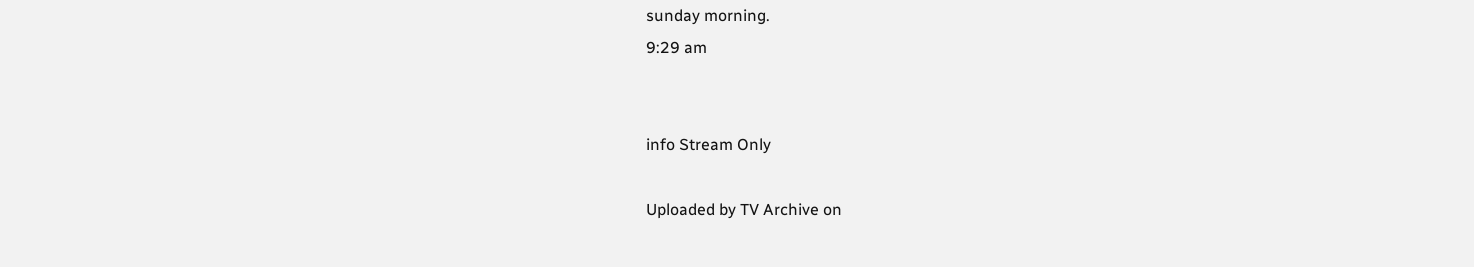sunday morning.
9:29 am


info Stream Only

Uploaded by TV Archive on